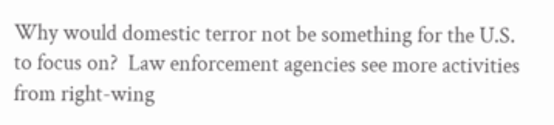Why would domestic terror not be something for the U.S. to focus on?  Law enforcement agencies see more activities from right-wing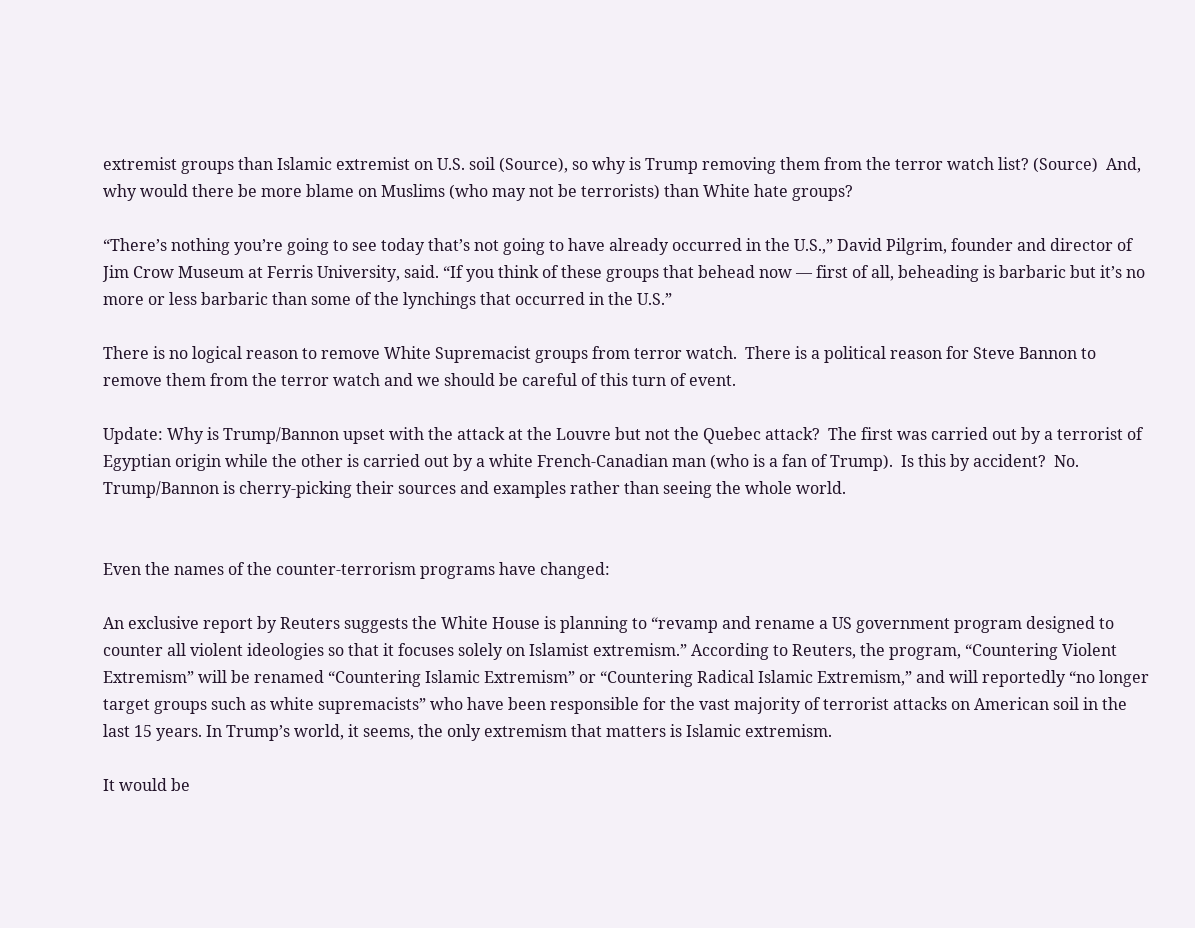extremist groups than Islamic extremist on U.S. soil (Source), so why is Trump removing them from the terror watch list? (Source)  And, why would there be more blame on Muslims (who may not be terrorists) than White hate groups?

“There’s nothing you’re going to see today that’s not going to have already occurred in the U.S.,” David Pilgrim, founder and director of Jim Crow Museum at Ferris University, said. “If you think of these groups that behead now — first of all, beheading is barbaric but it’s no more or less barbaric than some of the lynchings that occurred in the U.S.”

There is no logical reason to remove White Supremacist groups from terror watch.  There is a political reason for Steve Bannon to remove them from the terror watch and we should be careful of this turn of event.

Update: Why is Trump/Bannon upset with the attack at the Louvre but not the Quebec attack?  The first was carried out by a terrorist of Egyptian origin while the other is carried out by a white French-Canadian man (who is a fan of Trump).  Is this by accident?  No.  Trump/Bannon is cherry-picking their sources and examples rather than seeing the whole world.


Even the names of the counter-terrorism programs have changed:

An exclusive report by Reuters suggests the White House is planning to “revamp and rename a US government program designed to counter all violent ideologies so that it focuses solely on Islamist extremism.” According to Reuters, the program, “Countering Violent Extremism” will be renamed “Countering Islamic Extremism” or “Countering Radical Islamic Extremism,” and will reportedly “no longer target groups such as white supremacists” who have been responsible for the vast majority of terrorist attacks on American soil in the last 15 years. In Trump’s world, it seems, the only extremism that matters is Islamic extremism.

It would be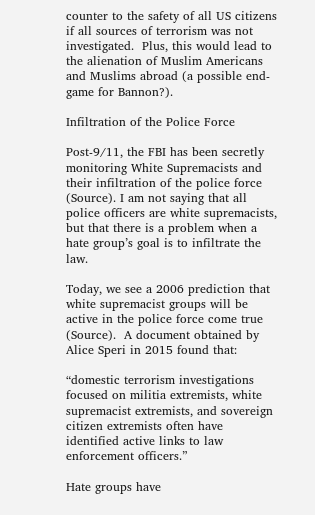counter to the safety of all US citizens if all sources of terrorism was not investigated.  Plus, this would lead to the alienation of Muslim Americans and Muslims abroad (a possible end-game for Bannon?).

Infiltration of the Police Force

Post-9/11, the FBI has been secretly monitoring White Supremacists and their infiltration of the police force (Source). I am not saying that all police officers are white supremacists, but that there is a problem when a hate group’s goal is to infiltrate the law.

Today, we see a 2006 prediction that white supremacist groups will be active in the police force come true (Source).  A document obtained by Alice Speri in 2015 found that:

“domestic terrorism investigations focused on militia extremists, white supremacist extremists, and sovereign citizen extremists often have identified active links to law enforcement officers.”

Hate groups have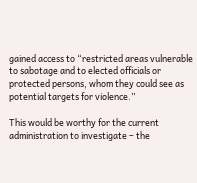gained access to “restricted areas vulnerable to sabotage and to elected officials or protected persons, whom they could see as potential targets for violence.”

This would be worthy for the current administration to investigate – the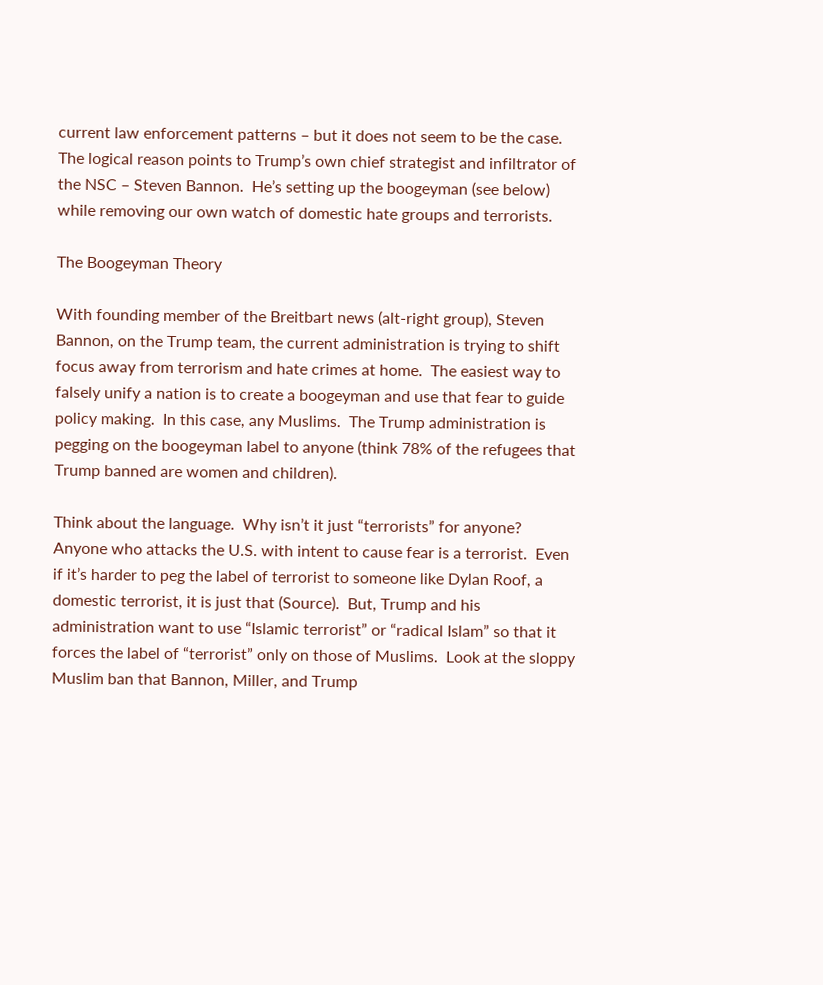current law enforcement patterns – but it does not seem to be the case.  The logical reason points to Trump’s own chief strategist and infiltrator of the NSC – Steven Bannon.  He’s setting up the boogeyman (see below) while removing our own watch of domestic hate groups and terrorists.

The Boogeyman Theory

With founding member of the Breitbart news (alt-right group), Steven Bannon, on the Trump team, the current administration is trying to shift focus away from terrorism and hate crimes at home.  The easiest way to falsely unify a nation is to create a boogeyman and use that fear to guide policy making.  In this case, any Muslims.  The Trump administration is pegging on the boogeyman label to anyone (think 78% of the refugees that Trump banned are women and children).

Think about the language.  Why isn’t it just “terrorists” for anyone?  Anyone who attacks the U.S. with intent to cause fear is a terrorist.  Even if it’s harder to peg the label of terrorist to someone like Dylan Roof, a domestic terrorist, it is just that (Source).  But, Trump and his administration want to use “Islamic terrorist” or “radical Islam” so that it forces the label of “terrorist” only on those of Muslims.  Look at the sloppy Muslim ban that Bannon, Miller, and Trump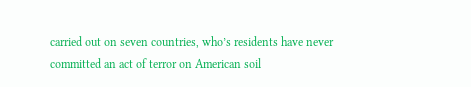carried out on seven countries, who’s residents have never committed an act of terror on American soil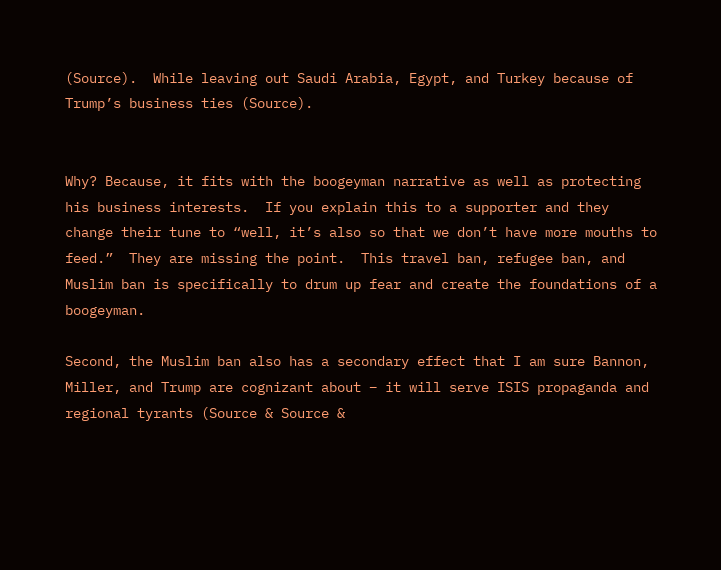(Source).  While leaving out Saudi Arabia, Egypt, and Turkey because of Trump’s business ties (Source).


Why? Because, it fits with the boogeyman narrative as well as protecting his business interests.  If you explain this to a supporter and they change their tune to “well, it’s also so that we don’t have more mouths to feed.”  They are missing the point.  This travel ban, refugee ban, and Muslim ban is specifically to drum up fear and create the foundations of a boogeyman.

Second, the Muslim ban also has a secondary effect that I am sure Bannon, Miller, and Trump are cognizant about – it will serve ISIS propaganda and regional tyrants (Source & Source &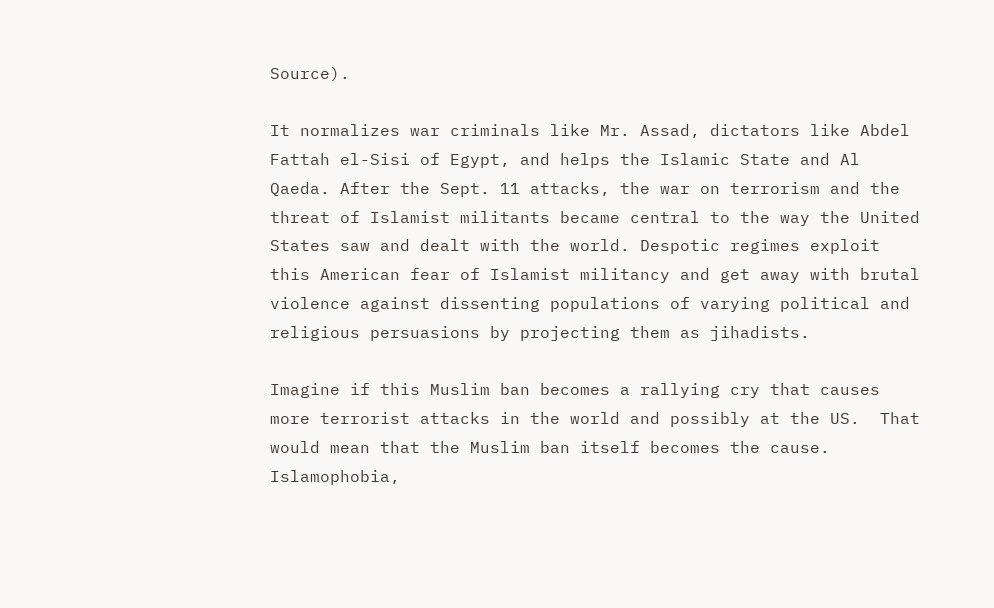Source).

It normalizes war criminals like Mr. Assad, dictators like Abdel Fattah el-Sisi of Egypt, and helps the Islamic State and Al Qaeda. After the Sept. 11 attacks, the war on terrorism and the threat of Islamist militants became central to the way the United States saw and dealt with the world. Despotic regimes exploit this American fear of Islamist militancy and get away with brutal violence against dissenting populations of varying political and religious persuasions by projecting them as jihadists.

Imagine if this Muslim ban becomes a rallying cry that causes more terrorist attacks in the world and possibly at the US.  That would mean that the Muslim ban itself becomes the cause.  Islamophobia,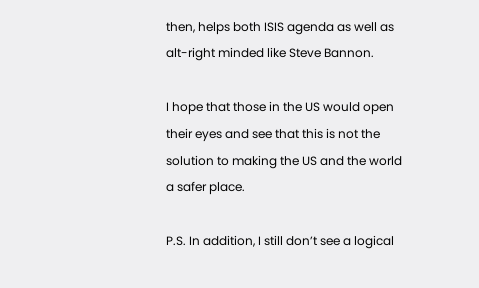then, helps both ISIS agenda as well as alt-right minded like Steve Bannon.

I hope that those in the US would open their eyes and see that this is not the solution to making the US and the world a safer place.

P.S. In addition, I still don’t see a logical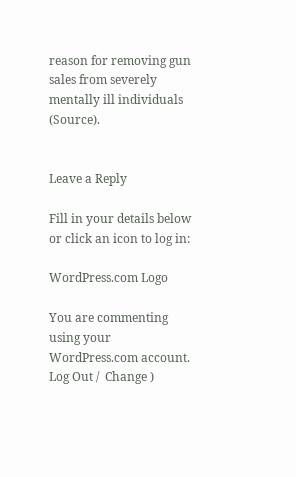reason for removing gun sales from severely mentally ill individuals (Source).


Leave a Reply

Fill in your details below or click an icon to log in:

WordPress.com Logo

You are commenting using your WordPress.com account. Log Out /  Change )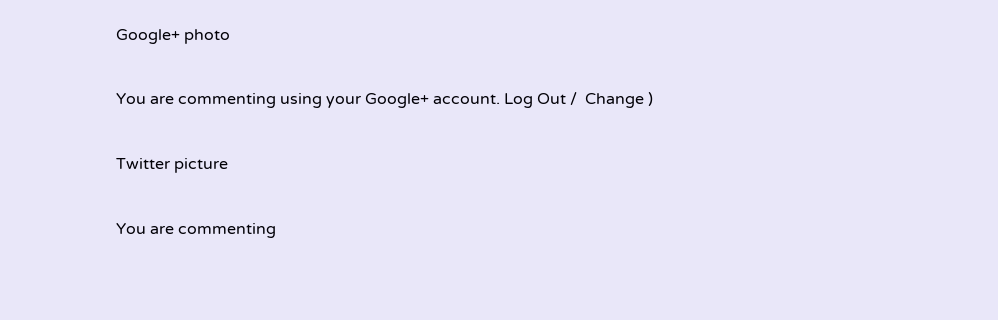Google+ photo

You are commenting using your Google+ account. Log Out /  Change )

Twitter picture

You are commenting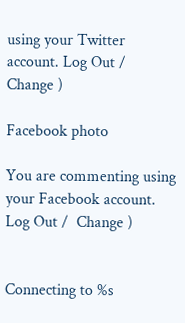using your Twitter account. Log Out /  Change )

Facebook photo

You are commenting using your Facebook account. Log Out /  Change )


Connecting to %s